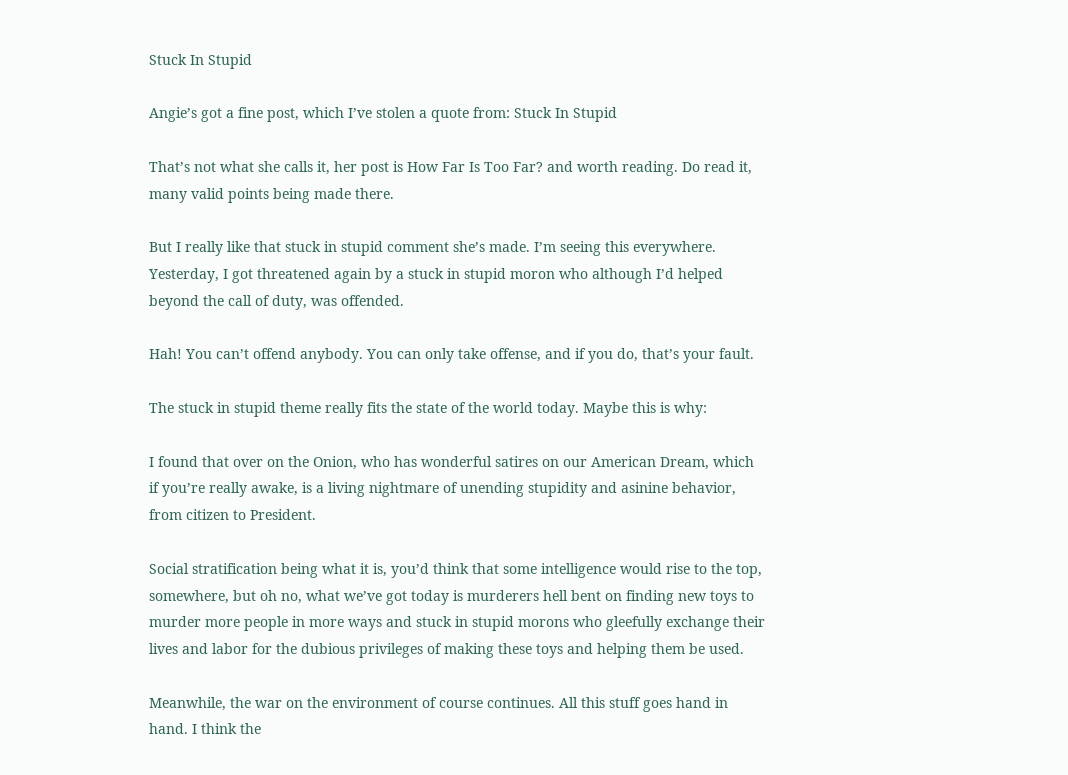Stuck In Stupid

Angie’s got a fine post, which I’ve stolen a quote from: Stuck In Stupid

That’s not what she calls it, her post is How Far Is Too Far? and worth reading. Do read it, many valid points being made there.

But I really like that stuck in stupid comment she’s made. I’m seeing this everywhere. Yesterday, I got threatened again by a stuck in stupid moron who although I’d helped beyond the call of duty, was offended.

Hah! You can’t offend anybody. You can only take offense, and if you do, that’s your fault.

The stuck in stupid theme really fits the state of the world today. Maybe this is why:

I found that over on the Onion, who has wonderful satires on our American Dream, which if you’re really awake, is a living nightmare of unending stupidity and asinine behavior, from citizen to President.

Social stratification being what it is, you’d think that some intelligence would rise to the top, somewhere, but oh no, what we’ve got today is murderers hell bent on finding new toys to murder more people in more ways and stuck in stupid morons who gleefully exchange their lives and labor for the dubious privileges of making these toys and helping them be used.

Meanwhile, the war on the environment of course continues. All this stuff goes hand in hand. I think the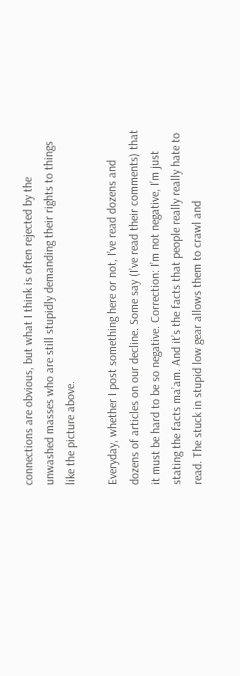connections are obvious, but what I think is often rejected by the unwashed masses who are still stupidly demanding their rights to things like the picture above.

Everyday, whether I post something here or not, I’ve read dozens and dozens of articles on our decline. Some say (I’ve read their comments) that it must be hard to be so negative. Correction: I’m not negative, I’m just stating the facts ma’am. And it’s the facts that people really really hate to read. The stuck in stupid low gear allows them to crawl and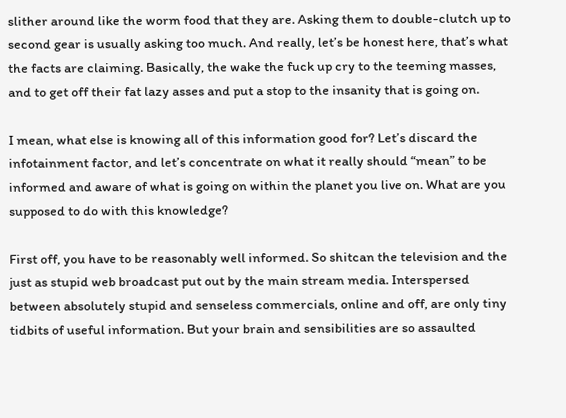slither around like the worm food that they are. Asking them to double-clutch up to second gear is usually asking too much. And really, let’s be honest here, that’s what the facts are claiming. Basically, the wake the fuck up cry to the teeming masses, and to get off their fat lazy asses and put a stop to the insanity that is going on.

I mean, what else is knowing all of this information good for? Let’s discard the infotainment factor, and let’s concentrate on what it really should “mean” to be informed and aware of what is going on within the planet you live on. What are you supposed to do with this knowledge?

First off, you have to be reasonably well informed. So shitcan the television and the just as stupid web broadcast put out by the main stream media. Interspersed between absolutely stupid and senseless commercials, online and off, are only tiny tidbits of useful information. But your brain and sensibilities are so assaulted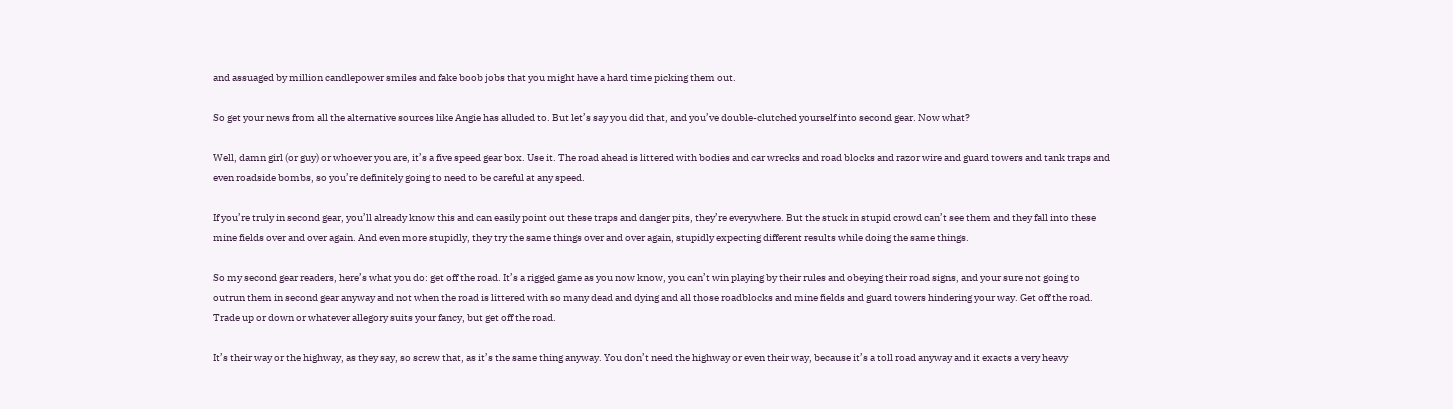and assuaged by million candlepower smiles and fake boob jobs that you might have a hard time picking them out.

So get your news from all the alternative sources like Angie has alluded to. But let’s say you did that, and you’ve double-clutched yourself into second gear. Now what?

Well, damn girl (or guy) or whoever you are, it’s a five speed gear box. Use it. The road ahead is littered with bodies and car wrecks and road blocks and razor wire and guard towers and tank traps and even roadside bombs, so you’re definitely going to need to be careful at any speed.

If you’re truly in second gear, you’ll already know this and can easily point out these traps and danger pits, they’re everywhere. But the stuck in stupid crowd can’t see them and they fall into these mine fields over and over again. And even more stupidly, they try the same things over and over again, stupidly expecting different results while doing the same things.

So my second gear readers, here’s what you do: get off the road. It’s a rigged game as you now know, you can’t win playing by their rules and obeying their road signs, and your sure not going to outrun them in second gear anyway and not when the road is littered with so many dead and dying and all those roadblocks and mine fields and guard towers hindering your way. Get off the road. Trade up or down or whatever allegory suits your fancy, but get off the road.

It’s their way or the highway, as they say, so screw that, as it’s the same thing anyway. You don’t need the highway or even their way, because it’s a toll road anyway and it exacts a very heavy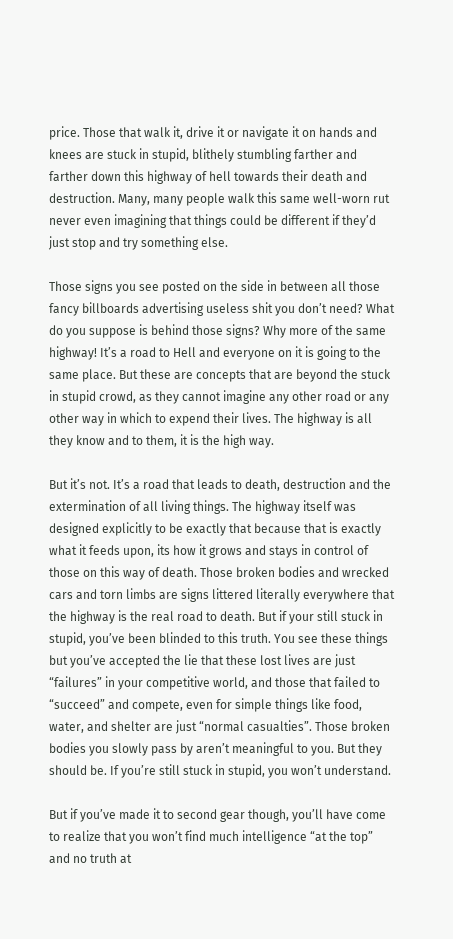price. Those that walk it, drive it or navigate it on hands and knees are stuck in stupid, blithely stumbling farther and farther down this highway of hell towards their death and destruction. Many, many people walk this same well-worn rut never even imagining that things could be different if they’d just stop and try something else.

Those signs you see posted on the side in between all those fancy billboards advertising useless shit you don’t need? What do you suppose is behind those signs? Why more of the same highway! It’s a road to Hell and everyone on it is going to the same place. But these are concepts that are beyond the stuck in stupid crowd, as they cannot imagine any other road or any other way in which to expend their lives. The highway is all they know and to them, it is the high way.

But it’s not. It’s a road that leads to death, destruction and the extermination of all living things. The highway itself was designed explicitly to be exactly that because that is exactly what it feeds upon, its how it grows and stays in control of those on this way of death. Those broken bodies and wrecked cars and torn limbs are signs littered literally everywhere that the highway is the real road to death. But if your still stuck in stupid, you’ve been blinded to this truth. You see these things but you’ve accepted the lie that these lost lives are just “failures” in your competitive world, and those that failed to “succeed” and compete, even for simple things like food, water, and shelter are just “normal casualties”. Those broken bodies you slowly pass by aren’t meaningful to you. But they should be. If you’re still stuck in stupid, you won’t understand.

But if you’ve made it to second gear though, you’ll have come to realize that you won’t find much intelligence “at the top” and no truth at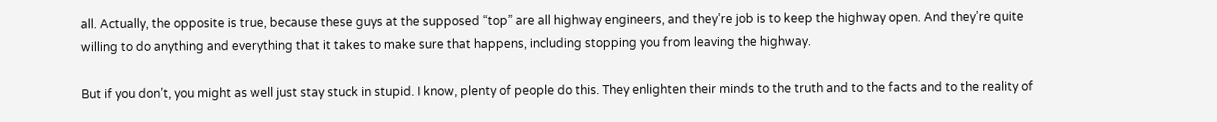all. Actually, the opposite is true, because these guys at the supposed “top” are all highway engineers, and they’re job is to keep the highway open. And they’re quite willing to do anything and everything that it takes to make sure that happens, including stopping you from leaving the highway.

But if you don’t, you might as well just stay stuck in stupid. I know, plenty of people do this. They enlighten their minds to the truth and to the facts and to the reality of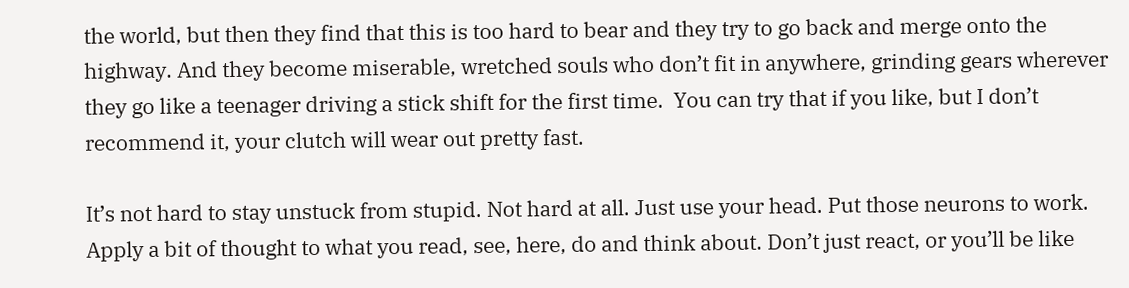the world, but then they find that this is too hard to bear and they try to go back and merge onto the highway. And they become miserable, wretched souls who don’t fit in anywhere, grinding gears wherever they go like a teenager driving a stick shift for the first time.  You can try that if you like, but I don’t recommend it, your clutch will wear out pretty fast.

It’s not hard to stay unstuck from stupid. Not hard at all. Just use your head. Put those neurons to work. Apply a bit of thought to what you read, see, here, do and think about. Don’t just react, or you’ll be like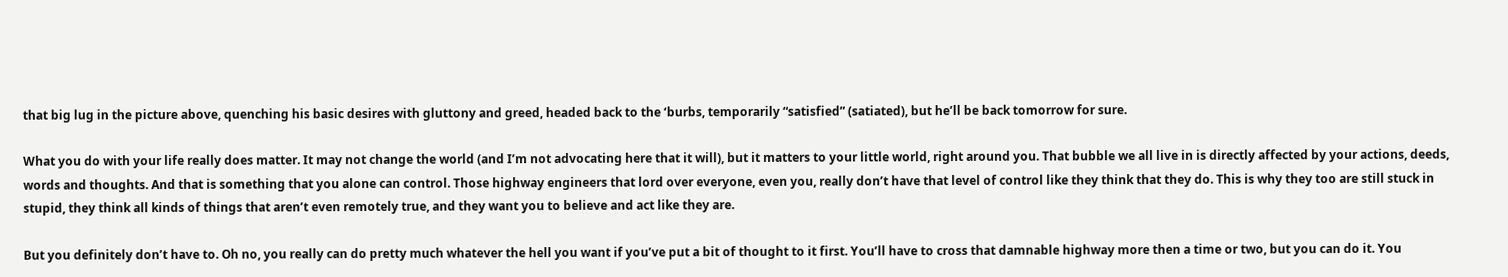that big lug in the picture above, quenching his basic desires with gluttony and greed, headed back to the ‘burbs, temporarily “satisfied” (satiated), but he’ll be back tomorrow for sure.

What you do with your life really does matter. It may not change the world (and I’m not advocating here that it will), but it matters to your little world, right around you. That bubble we all live in is directly affected by your actions, deeds, words and thoughts. And that is something that you alone can control. Those highway engineers that lord over everyone, even you, really don’t have that level of control like they think that they do. This is why they too are still stuck in stupid, they think all kinds of things that aren’t even remotely true, and they want you to believe and act like they are.

But you definitely don’t have to. Oh no, you really can do pretty much whatever the hell you want if you’ve put a bit of thought to it first. You’ll have to cross that damnable highway more then a time or two, but you can do it. You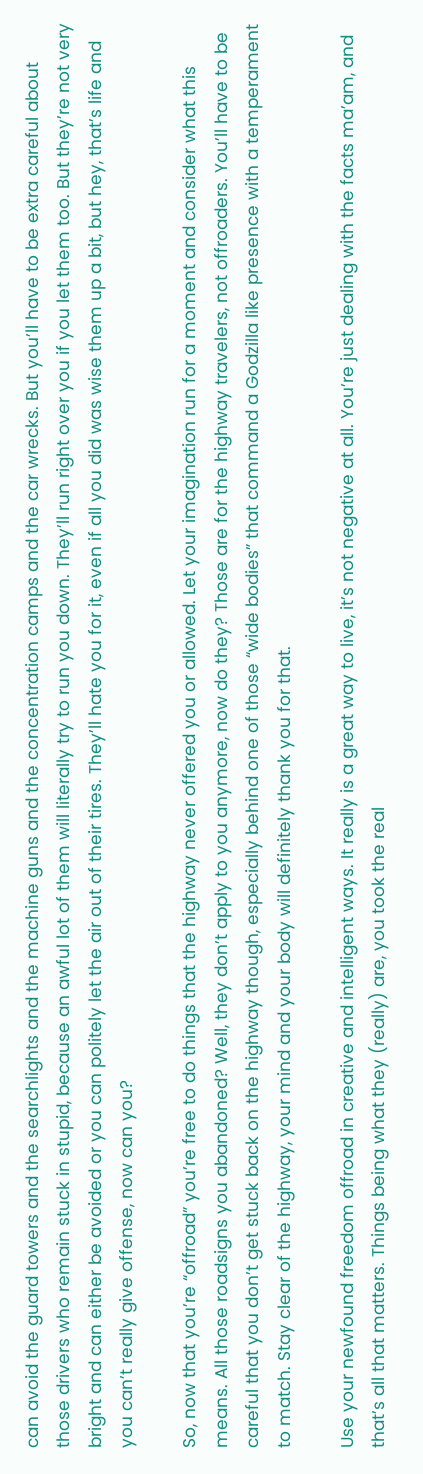can avoid the guard towers and the searchlights and the machine guns and the concentration camps and the car wrecks. But you’ll have to be extra careful about those drivers who remain stuck in stupid, because an awful lot of them will literally try to run you down. They’ll run right over you if you let them too. But they’re not very bright and can either be avoided or you can politely let the air out of their tires. They’ll hate you for it, even if all you did was wise them up a bit, but hey, that’s life and you can’t really give offense, now can you?

So, now that you’re “offroad” you’re free to do things that the highway never offered you or allowed. Let your imagination run for a moment and consider what this means. All those roadsigns you abandoned? Well, they don’t apply to you anymore, now do they? Those are for the highway travelers, not offroaders. You’ll have to be careful that you don’t get stuck back on the highway though, especially behind one of those “wide bodies” that command a Godzilla like presence with a temperament to match. Stay clear of the highway, your mind and your body will definitely thank you for that.

Use your newfound freedom offroad in creative and intelligent ways. It really is a great way to live, it’s not negative at all. You’re just dealing with the facts ma’am, and that’s all that matters. Things being what they (really) are, you took the real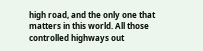high road, and the only one that matters in this world. All those controlled highways out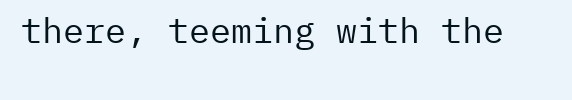there, teeming with the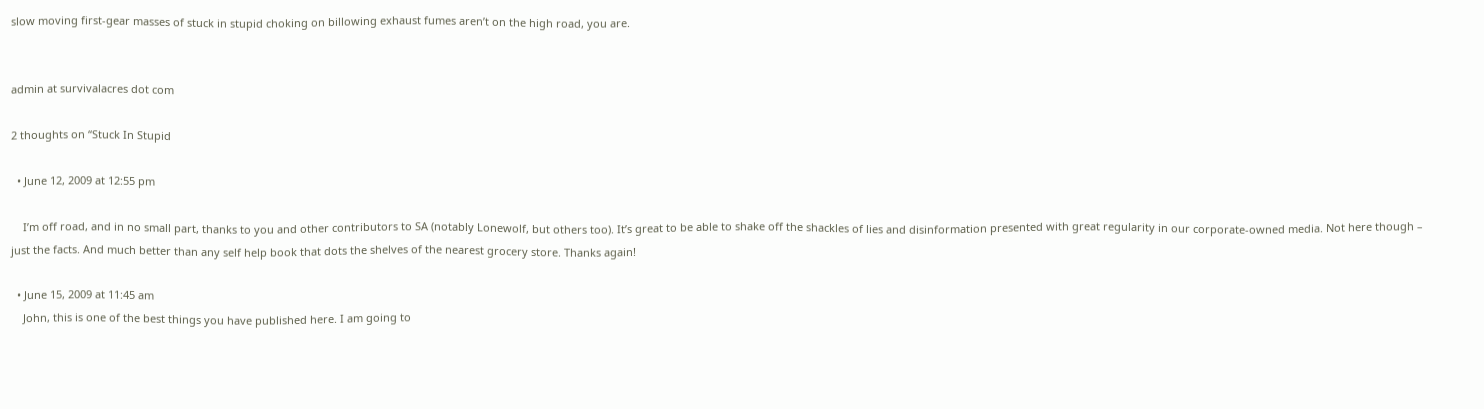slow moving first-gear masses of stuck in stupid choking on billowing exhaust fumes aren’t on the high road, you are.


admin at survivalacres dot com

2 thoughts on “Stuck In Stupid

  • June 12, 2009 at 12:55 pm

    I’m off road, and in no small part, thanks to you and other contributors to SA (notably Lonewolf, but others too). It’s great to be able to shake off the shackles of lies and disinformation presented with great regularity in our corporate-owned media. Not here though – just the facts. And much better than any self help book that dots the shelves of the nearest grocery store. Thanks again!

  • June 15, 2009 at 11:45 am
    John, this is one of the best things you have published here. I am going to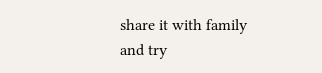share it with family and try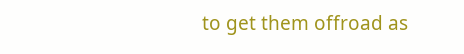to get them offroad as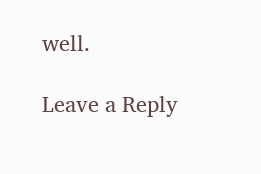well.

Leave a Reply